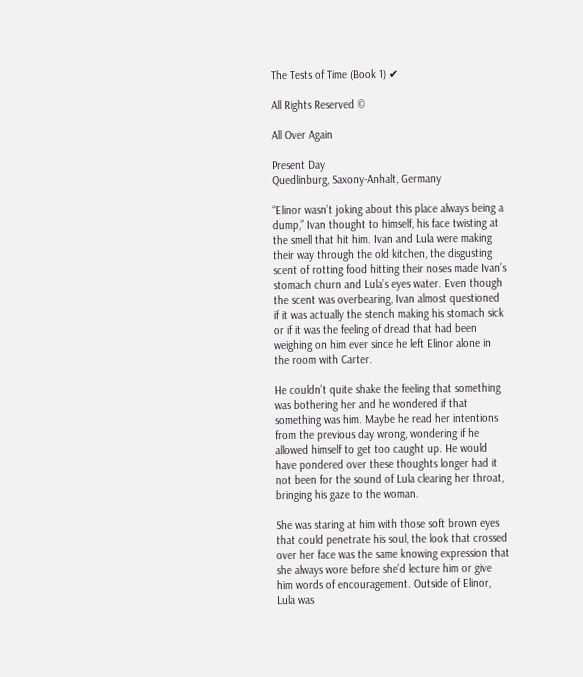The Tests of Time (Book 1) ✔

All Rights Reserved ©

All Over Again

Present Day
Quedlinburg, Saxony-Anhalt, Germany

“Elinor wasn’t joking about this place always being a dump,” Ivan thought to himself, his face twisting at the smell that hit him. Ivan and Lula were making their way through the old kitchen, the disgusting scent of rotting food hitting their noses made Ivan’s stomach churn and Lula’s eyes water. Even though the scent was overbearing, Ivan almost questioned if it was actually the stench making his stomach sick or if it was the feeling of dread that had been weighing on him ever since he left Elinor alone in the room with Carter.

He couldn’t quite shake the feeling that something was bothering her and he wondered if that something was him. Maybe he read her intentions from the previous day wrong, wondering if he allowed himself to get too caught up. He would have pondered over these thoughts longer had it not been for the sound of Lula clearing her throat, bringing his gaze to the woman.

She was staring at him with those soft brown eyes that could penetrate his soul, the look that crossed over her face was the same knowing expression that she always wore before she’d lecture him or give him words of encouragement. Outside of Elinor, Lula was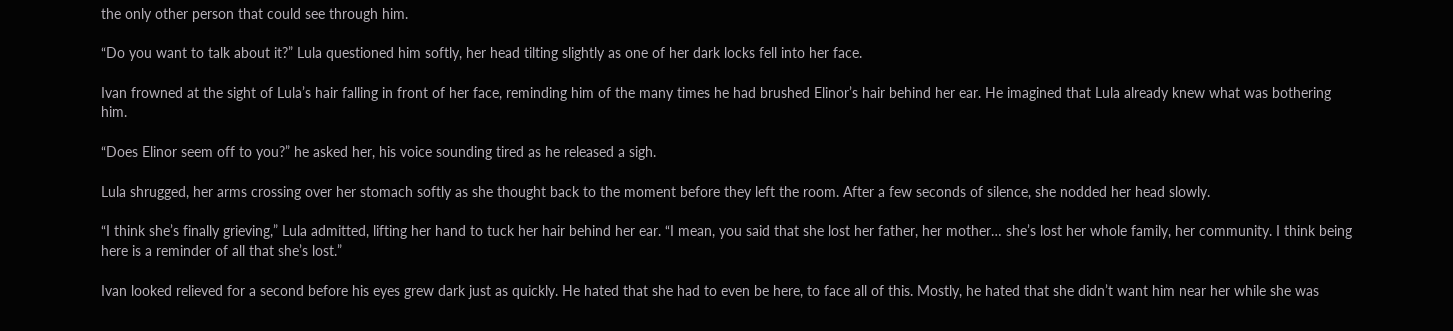the only other person that could see through him.

“Do you want to talk about it?” Lula questioned him softly, her head tilting slightly as one of her dark locks fell into her face.

Ivan frowned at the sight of Lula’s hair falling in front of her face, reminding him of the many times he had brushed Elinor’s hair behind her ear. He imagined that Lula already knew what was bothering him.

“Does Elinor seem off to you?” he asked her, his voice sounding tired as he released a sigh.

Lula shrugged, her arms crossing over her stomach softly as she thought back to the moment before they left the room. After a few seconds of silence, she nodded her head slowly.

“I think she’s finally grieving,” Lula admitted, lifting her hand to tuck her hair behind her ear. “I mean, you said that she lost her father, her mother… she’s lost her whole family, her community. I think being here is a reminder of all that she’s lost.”

Ivan looked relieved for a second before his eyes grew dark just as quickly. He hated that she had to even be here, to face all of this. Mostly, he hated that she didn’t want him near her while she was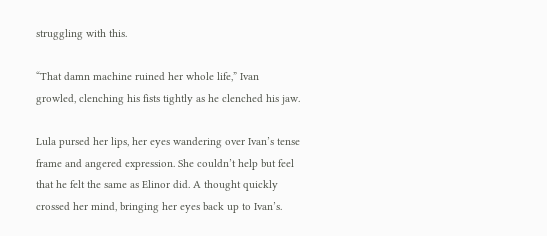struggling with this.

“That damn machine ruined her whole life,” Ivan growled, clenching his fists tightly as he clenched his jaw.

Lula pursed her lips, her eyes wandering over Ivan’s tense frame and angered expression. She couldn’t help but feel that he felt the same as Elinor did. A thought quickly crossed her mind, bringing her eyes back up to Ivan’s.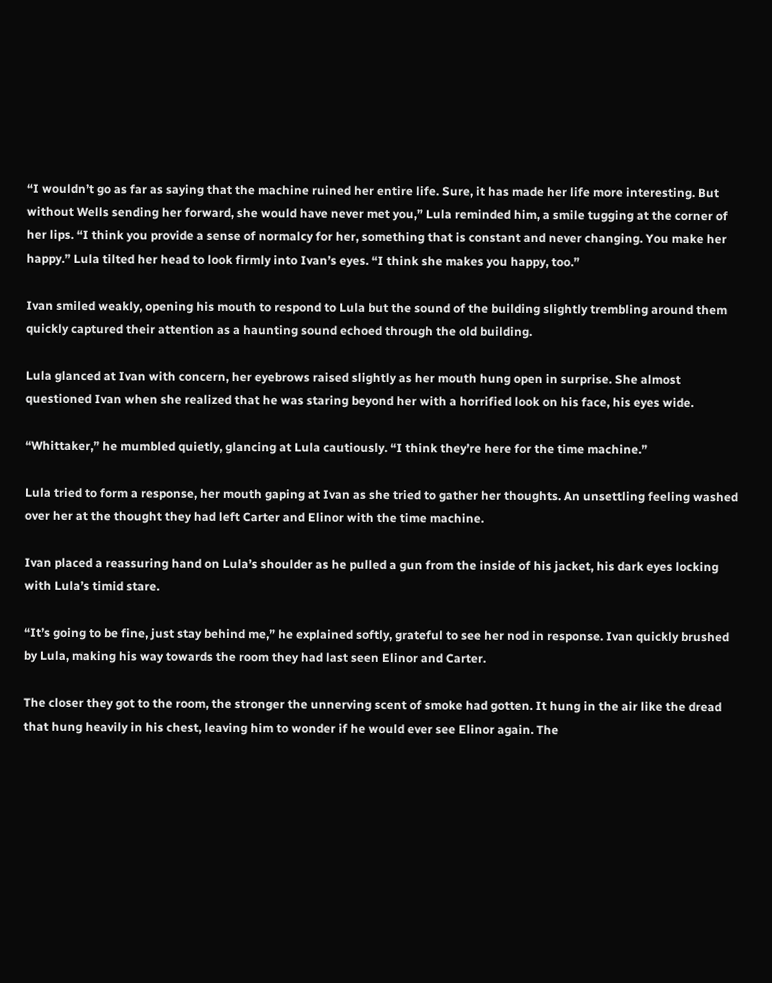“I wouldn’t go as far as saying that the machine ruined her entire life. Sure, it has made her life more interesting. But without Wells sending her forward, she would have never met you,” Lula reminded him, a smile tugging at the corner of her lips. “I think you provide a sense of normalcy for her, something that is constant and never changing. You make her happy.” Lula tilted her head to look firmly into Ivan’s eyes. “I think she makes you happy, too.”

Ivan smiled weakly, opening his mouth to respond to Lula but the sound of the building slightly trembling around them quickly captured their attention as a haunting sound echoed through the old building.

Lula glanced at Ivan with concern, her eyebrows raised slightly as her mouth hung open in surprise. She almost questioned Ivan when she realized that he was staring beyond her with a horrified look on his face, his eyes wide.

“Whittaker,” he mumbled quietly, glancing at Lula cautiously. “I think they’re here for the time machine.”

Lula tried to form a response, her mouth gaping at Ivan as she tried to gather her thoughts. An unsettling feeling washed over her at the thought they had left Carter and Elinor with the time machine.

Ivan placed a reassuring hand on Lula’s shoulder as he pulled a gun from the inside of his jacket, his dark eyes locking with Lula’s timid stare.

“It’s going to be fine, just stay behind me,” he explained softly, grateful to see her nod in response. Ivan quickly brushed by Lula, making his way towards the room they had last seen Elinor and Carter.

The closer they got to the room, the stronger the unnerving scent of smoke had gotten. It hung in the air like the dread that hung heavily in his chest, leaving him to wonder if he would ever see Elinor again. The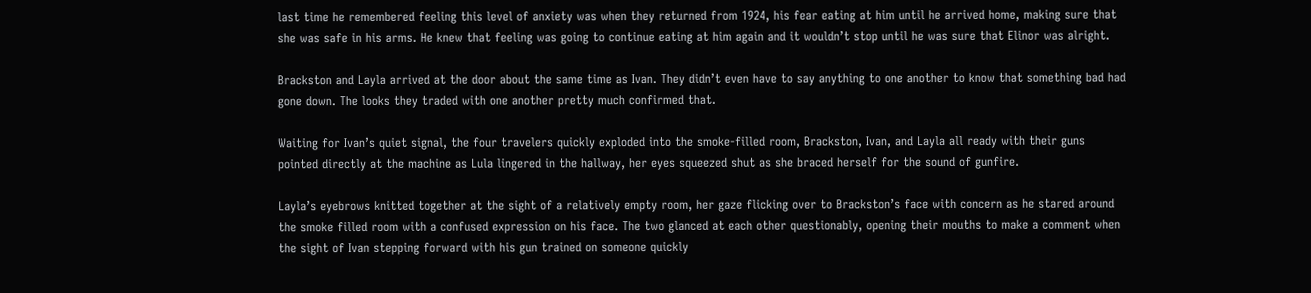last time he remembered feeling this level of anxiety was when they returned from 1924, his fear eating at him until he arrived home, making sure that she was safe in his arms. He knew that feeling was going to continue eating at him again and it wouldn’t stop until he was sure that Elinor was alright.

Brackston and Layla arrived at the door about the same time as Ivan. They didn’t even have to say anything to one another to know that something bad had gone down. The looks they traded with one another pretty much confirmed that.

Waiting for Ivan’s quiet signal, the four travelers quickly exploded into the smoke-filled room, Brackston, Ivan, and Layla all ready with their guns pointed directly at the machine as Lula lingered in the hallway, her eyes squeezed shut as she braced herself for the sound of gunfire.

Layla’s eyebrows knitted together at the sight of a relatively empty room, her gaze flicking over to Brackston’s face with concern as he stared around the smoke filled room with a confused expression on his face. The two glanced at each other questionably, opening their mouths to make a comment when the sight of Ivan stepping forward with his gun trained on someone quickly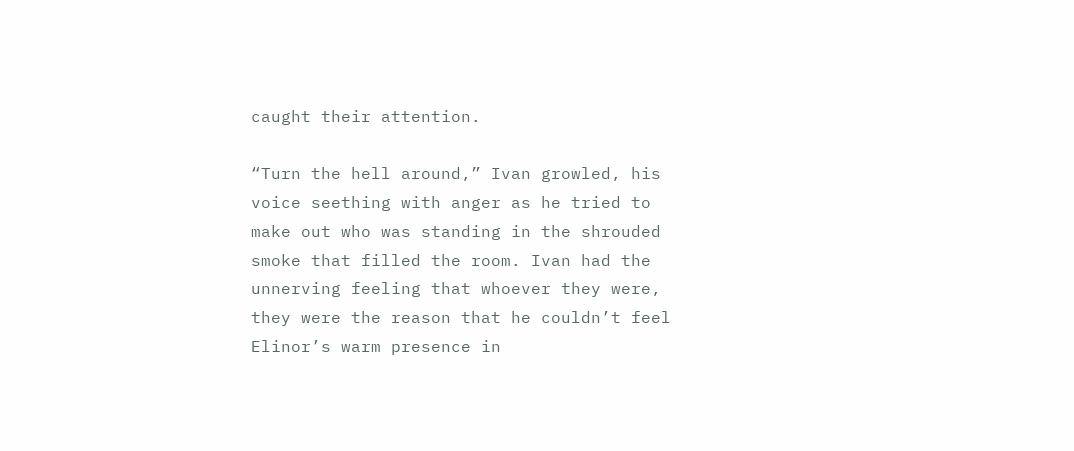caught their attention.

“Turn the hell around,” Ivan growled, his voice seething with anger as he tried to make out who was standing in the shrouded smoke that filled the room. Ivan had the unnerving feeling that whoever they were, they were the reason that he couldn’t feel Elinor’s warm presence in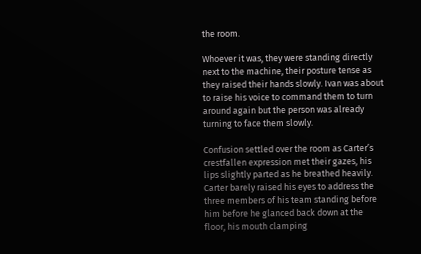the room.

Whoever it was, they were standing directly next to the machine, their posture tense as they raised their hands slowly. Ivan was about to raise his voice to command them to turn around again but the person was already turning to face them slowly.

Confusion settled over the room as Carter’s crestfallen expression met their gazes, his lips slightly parted as he breathed heavily. Carter barely raised his eyes to address the three members of his team standing before him before he glanced back down at the floor, his mouth clamping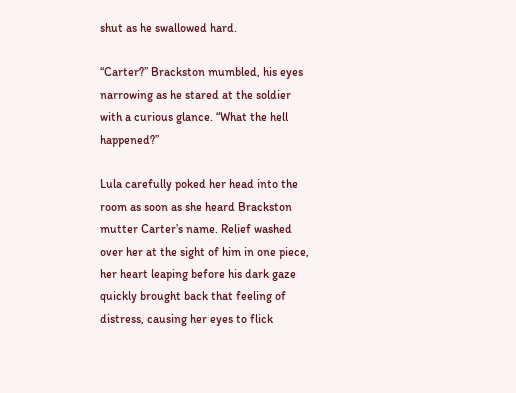shut as he swallowed hard.

“Carter?” Brackston mumbled, his eyes narrowing as he stared at the soldier with a curious glance. “What the hell happened?”

Lula carefully poked her head into the room as soon as she heard Brackston mutter Carter’s name. Relief washed over her at the sight of him in one piece, her heart leaping before his dark gaze quickly brought back that feeling of distress, causing her eyes to flick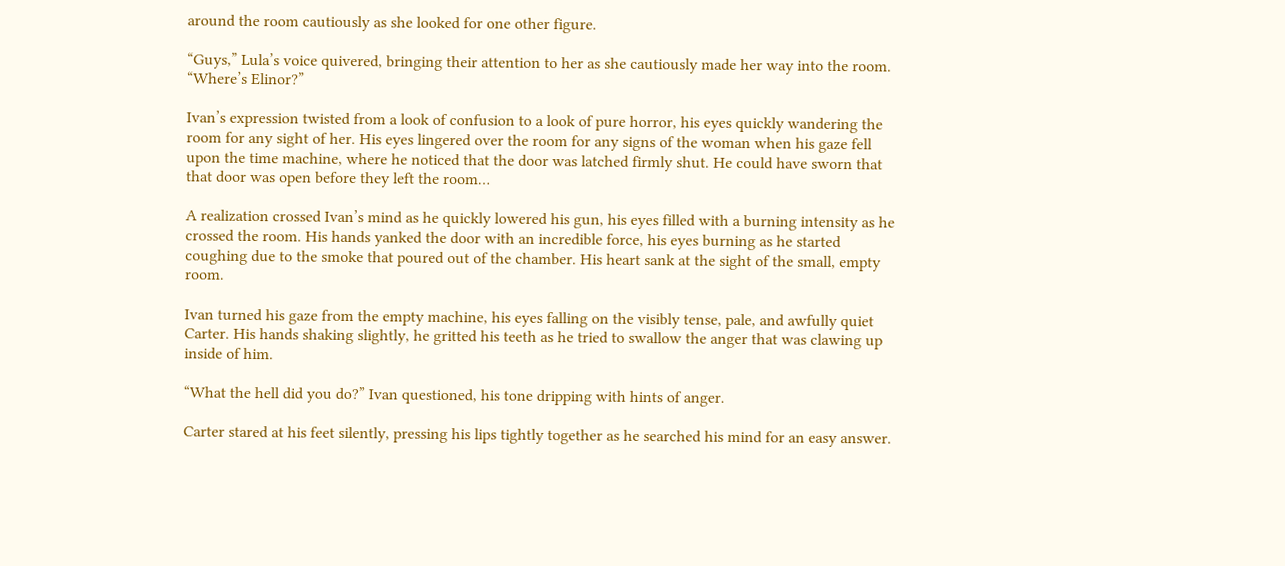around the room cautiously as she looked for one other figure.

“Guys,” Lula’s voice quivered, bringing their attention to her as she cautiously made her way into the room. “Where’s Elinor?”

Ivan’s expression twisted from a look of confusion to a look of pure horror, his eyes quickly wandering the room for any sight of her. His eyes lingered over the room for any signs of the woman when his gaze fell upon the time machine, where he noticed that the door was latched firmly shut. He could have sworn that that door was open before they left the room…

A realization crossed Ivan’s mind as he quickly lowered his gun, his eyes filled with a burning intensity as he crossed the room. His hands yanked the door with an incredible force, his eyes burning as he started coughing due to the smoke that poured out of the chamber. His heart sank at the sight of the small, empty room.

Ivan turned his gaze from the empty machine, his eyes falling on the visibly tense, pale, and awfully quiet Carter. His hands shaking slightly, he gritted his teeth as he tried to swallow the anger that was clawing up inside of him.

“What the hell did you do?” Ivan questioned, his tone dripping with hints of anger.

Carter stared at his feet silently, pressing his lips tightly together as he searched his mind for an easy answer.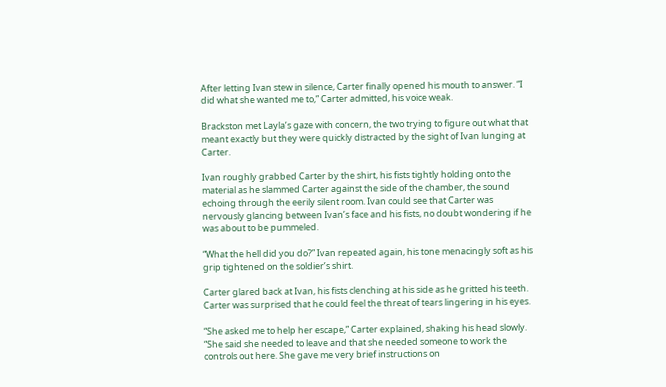After letting Ivan stew in silence, Carter finally opened his mouth to answer. “I did what she wanted me to,” Carter admitted, his voice weak.

Brackston met Layla’s gaze with concern, the two trying to figure out what that meant exactly but they were quickly distracted by the sight of Ivan lunging at Carter.

Ivan roughly grabbed Carter by the shirt, his fists tightly holding onto the material as he slammed Carter against the side of the chamber, the sound echoing through the eerily silent room. Ivan could see that Carter was nervously glancing between Ivan’s face and his fists, no doubt wondering if he was about to be pummeled.

“What the hell did you do?” Ivan repeated again, his tone menacingly soft as his grip tightened on the soldier’s shirt.

Carter glared back at Ivan, his fists clenching at his side as he gritted his teeth. Carter was surprised that he could feel the threat of tears lingering in his eyes.

“She asked me to help her escape,” Carter explained, shaking his head slowly. “She said she needed to leave and that she needed someone to work the controls out here. She gave me very brief instructions on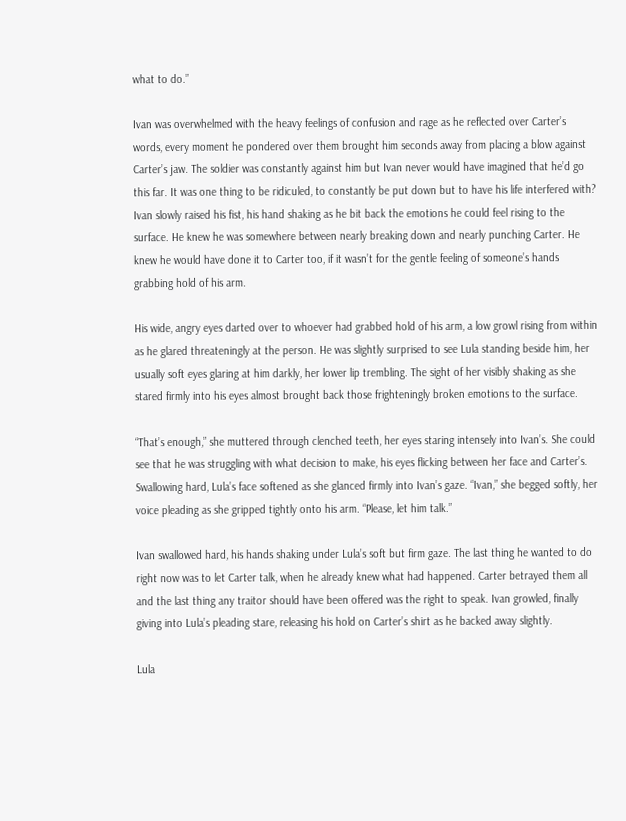what to do.”

Ivan was overwhelmed with the heavy feelings of confusion and rage as he reflected over Carter’s words, every moment he pondered over them brought him seconds away from placing a blow against Carter’s jaw. The soldier was constantly against him but Ivan never would have imagined that he’d go this far. It was one thing to be ridiculed, to constantly be put down but to have his life interfered with? Ivan slowly raised his fist, his hand shaking as he bit back the emotions he could feel rising to the surface. He knew he was somewhere between nearly breaking down and nearly punching Carter. He knew he would have done it to Carter too, if it wasn’t for the gentle feeling of someone’s hands grabbing hold of his arm.

His wide, angry eyes darted over to whoever had grabbed hold of his arm, a low growl rising from within as he glared threateningly at the person. He was slightly surprised to see Lula standing beside him, her usually soft eyes glaring at him darkly, her lower lip trembling. The sight of her visibly shaking as she stared firmly into his eyes almost brought back those frighteningly broken emotions to the surface.

“That’s enough,” she muttered through clenched teeth, her eyes staring intensely into Ivan’s. She could see that he was struggling with what decision to make, his eyes flicking between her face and Carter’s. Swallowing hard, Lula’s face softened as she glanced firmly into Ivan’s gaze. “Ivan,” she begged softly, her voice pleading as she gripped tightly onto his arm. “Please, let him talk.”

Ivan swallowed hard, his hands shaking under Lula’s soft but firm gaze. The last thing he wanted to do right now was to let Carter talk, when he already knew what had happened. Carter betrayed them all and the last thing any traitor should have been offered was the right to speak. Ivan growled, finally giving into Lula’s pleading stare, releasing his hold on Carter’s shirt as he backed away slightly.

Lula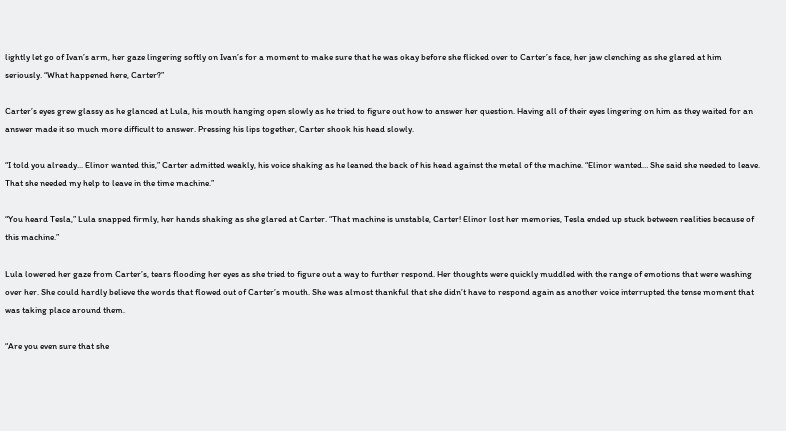lightly let go of Ivan’s arm, her gaze lingering softly on Ivan’s for a moment to make sure that he was okay before she flicked over to Carter’s face, her jaw clenching as she glared at him seriously. “What happened here, Carter?”

Carter’s eyes grew glassy as he glanced at Lula, his mouth hanging open slowly as he tried to figure out how to answer her question. Having all of their eyes lingering on him as they waited for an answer made it so much more difficult to answer. Pressing his lips together, Carter shook his head slowly.

“I told you already... Elinor wanted this,” Carter admitted weakly, his voice shaking as he leaned the back of his head against the metal of the machine. “Elinor wanted… She said she needed to leave. That she needed my help to leave in the time machine.”

“You heard Tesla,” Lula snapped firmly, her hands shaking as she glared at Carter. “That machine is unstable, Carter! Elinor lost her memories, Tesla ended up stuck between realities because of this machine.”

Lula lowered her gaze from Carter’s, tears flooding her eyes as she tried to figure out a way to further respond. Her thoughts were quickly muddled with the range of emotions that were washing over her. She could hardly believe the words that flowed out of Carter’s mouth. She was almost thankful that she didn’t have to respond again as another voice interrupted the tense moment that was taking place around them.

“Are you even sure that she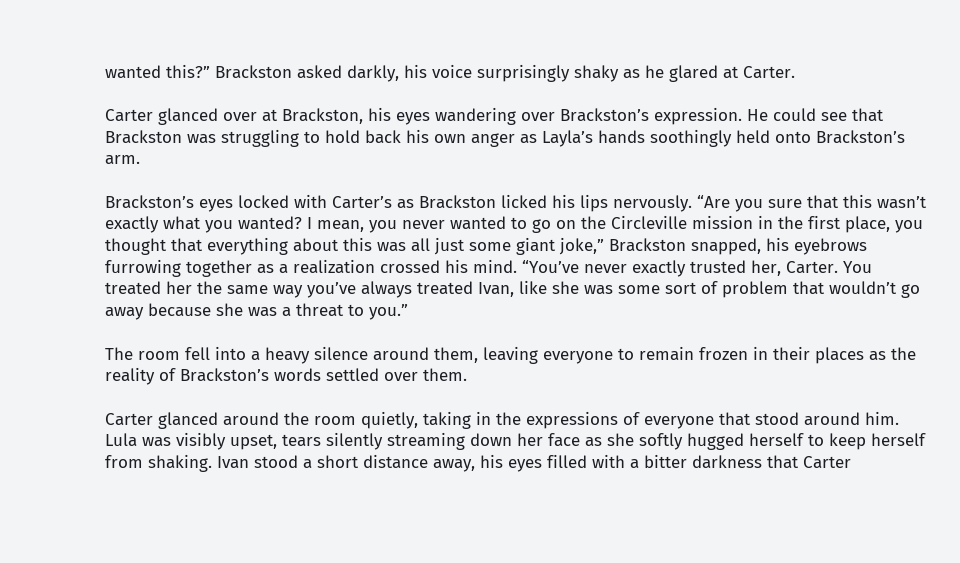wanted this?” Brackston asked darkly, his voice surprisingly shaky as he glared at Carter.

Carter glanced over at Brackston, his eyes wandering over Brackston’s expression. He could see that Brackston was struggling to hold back his own anger as Layla’s hands soothingly held onto Brackston’s arm.

Brackston’s eyes locked with Carter’s as Brackston licked his lips nervously. “Are you sure that this wasn’t exactly what you wanted? I mean, you never wanted to go on the Circleville mission in the first place, you thought that everything about this was all just some giant joke,” Brackston snapped, his eyebrows furrowing together as a realization crossed his mind. “You’ve never exactly trusted her, Carter. You treated her the same way you’ve always treated Ivan, like she was some sort of problem that wouldn’t go away because she was a threat to you.”

The room fell into a heavy silence around them, leaving everyone to remain frozen in their places as the reality of Brackston’s words settled over them.

Carter glanced around the room quietly, taking in the expressions of everyone that stood around him. Lula was visibly upset, tears silently streaming down her face as she softly hugged herself to keep herself from shaking. Ivan stood a short distance away, his eyes filled with a bitter darkness that Carter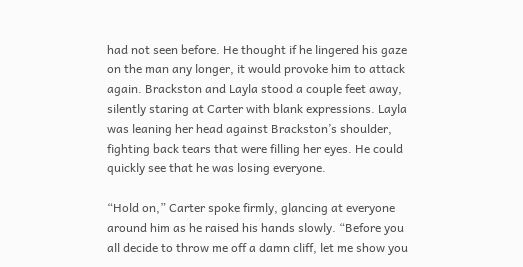had not seen before. He thought if he lingered his gaze on the man any longer, it would provoke him to attack again. Brackston and Layla stood a couple feet away, silently staring at Carter with blank expressions. Layla was leaning her head against Brackston’s shoulder, fighting back tears that were filling her eyes. He could quickly see that he was losing everyone.

“Hold on,” Carter spoke firmly, glancing at everyone around him as he raised his hands slowly. “Before you all decide to throw me off a damn cliff, let me show you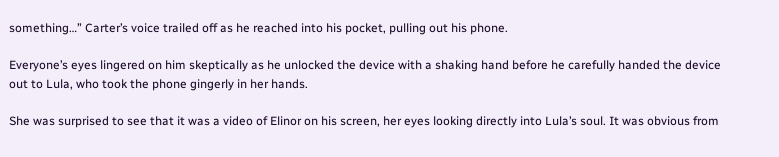something…” Carter’s voice trailed off as he reached into his pocket, pulling out his phone.

Everyone’s eyes lingered on him skeptically as he unlocked the device with a shaking hand before he carefully handed the device out to Lula, who took the phone gingerly in her hands.

She was surprised to see that it was a video of Elinor on his screen, her eyes looking directly into Lula’s soul. It was obvious from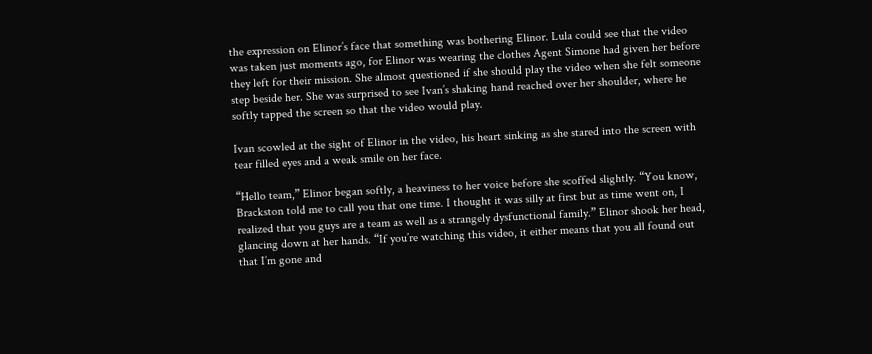the expression on Elinor’s face that something was bothering Elinor. Lula could see that the video was taken just moments ago, for Elinor was wearing the clothes Agent Simone had given her before they left for their mission. She almost questioned if she should play the video when she felt someone step beside her. She was surprised to see Ivan’s shaking hand reached over her shoulder, where he softly tapped the screen so that the video would play.

Ivan scowled at the sight of Elinor in the video, his heart sinking as she stared into the screen with tear filled eyes and a weak smile on her face.

“Hello team,” Elinor began softly, a heaviness to her voice before she scoffed slightly. “You know, Brackston told me to call you that one time. I thought it was silly at first but as time went on, I realized that you guys are a team as well as a strangely dysfunctional family.” Elinor shook her head, glancing down at her hands. “If you’re watching this video, it either means that you all found out that I’m gone and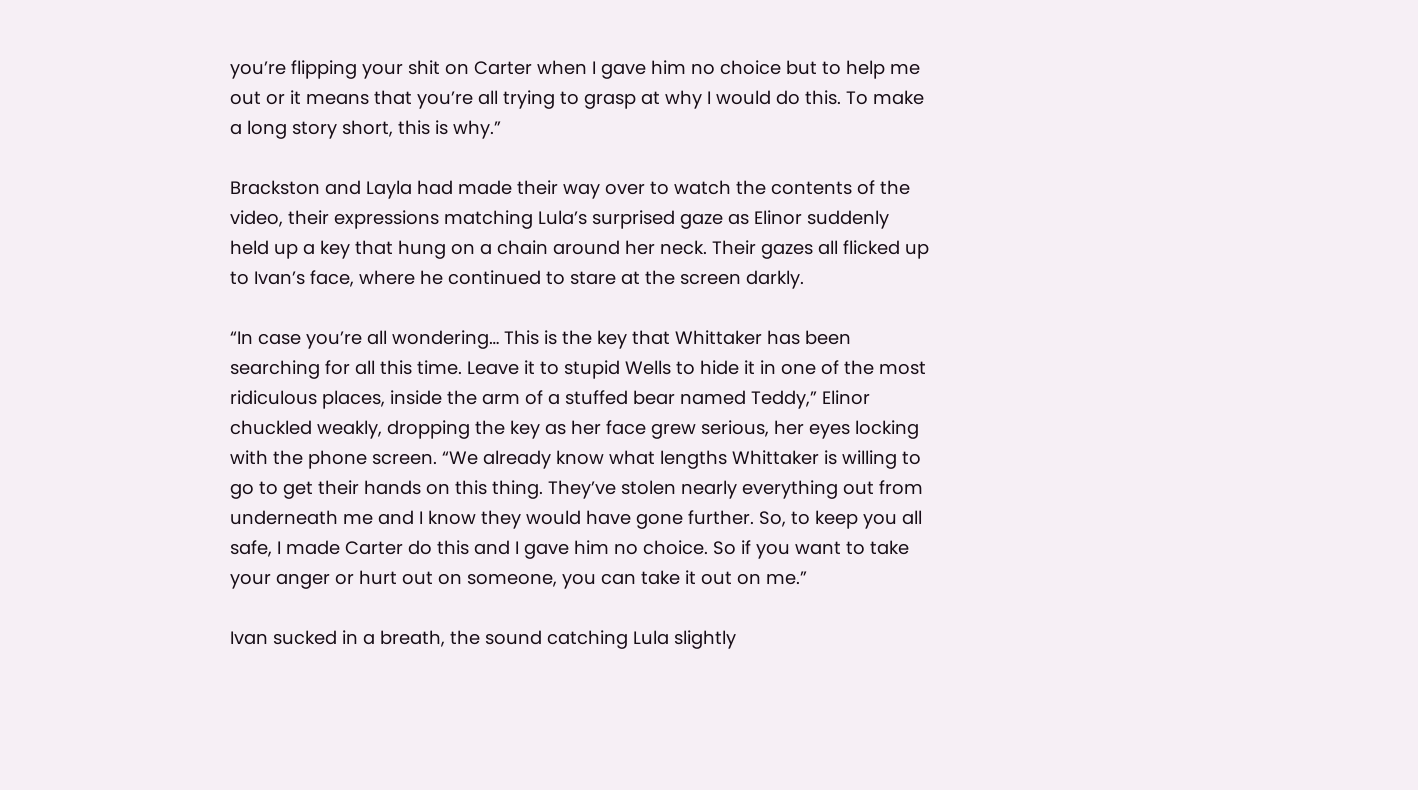you’re flipping your shit on Carter when I gave him no choice but to help me out or it means that you’re all trying to grasp at why I would do this. To make a long story short, this is why.”

Brackston and Layla had made their way over to watch the contents of the video, their expressions matching Lula’s surprised gaze as Elinor suddenly held up a key that hung on a chain around her neck. Their gazes all flicked up to Ivan’s face, where he continued to stare at the screen darkly.

“In case you’re all wondering… This is the key that Whittaker has been searching for all this time. Leave it to stupid Wells to hide it in one of the most ridiculous places, inside the arm of a stuffed bear named Teddy,” Elinor chuckled weakly, dropping the key as her face grew serious, her eyes locking with the phone screen. “We already know what lengths Whittaker is willing to go to get their hands on this thing. They’ve stolen nearly everything out from underneath me and I know they would have gone further. So, to keep you all safe, I made Carter do this and I gave him no choice. So if you want to take your anger or hurt out on someone, you can take it out on me.”

Ivan sucked in a breath, the sound catching Lula slightly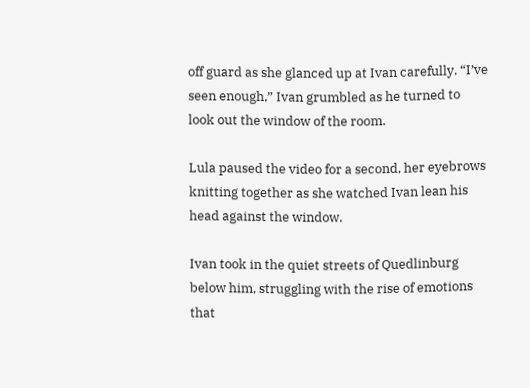off guard as she glanced up at Ivan carefully. “I’ve seen enough,” Ivan grumbled as he turned to look out the window of the room.

Lula paused the video for a second, her eyebrows knitting together as she watched Ivan lean his head against the window.

Ivan took in the quiet streets of Quedlinburg below him, struggling with the rise of emotions that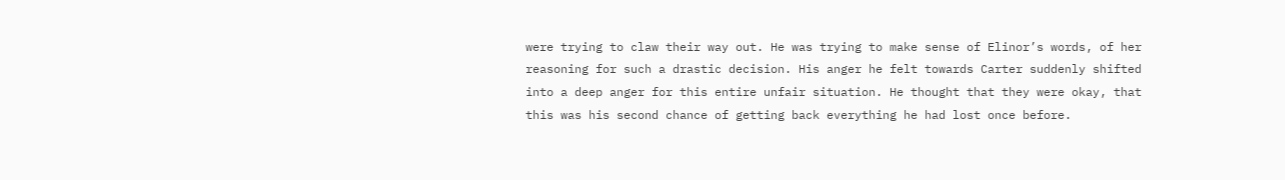were trying to claw their way out. He was trying to make sense of Elinor’s words, of her reasoning for such a drastic decision. His anger he felt towards Carter suddenly shifted into a deep anger for this entire unfair situation. He thought that they were okay, that this was his second chance of getting back everything he had lost once before.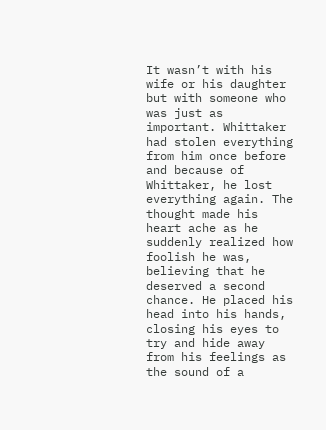It wasn’t with his wife or his daughter but with someone who was just as important. Whittaker had stolen everything from him once before and because of Whittaker, he lost everything again. The thought made his heart ache as he suddenly realized how foolish he was, believing that he deserved a second chance. He placed his head into his hands, closing his eyes to try and hide away from his feelings as the sound of a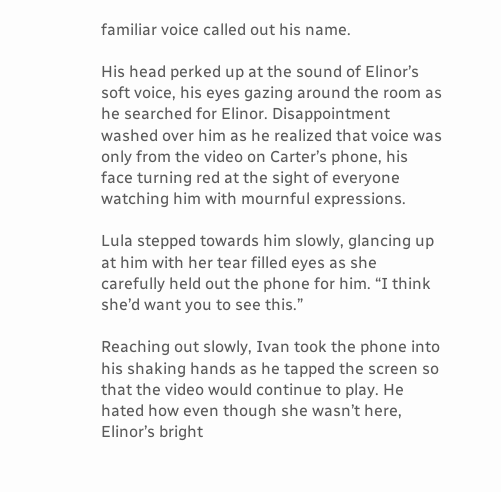familiar voice called out his name.

His head perked up at the sound of Elinor’s soft voice, his eyes gazing around the room as he searched for Elinor. Disappointment washed over him as he realized that voice was only from the video on Carter’s phone, his face turning red at the sight of everyone watching him with mournful expressions.

Lula stepped towards him slowly, glancing up at him with her tear filled eyes as she carefully held out the phone for him. “I think she’d want you to see this.”

Reaching out slowly, Ivan took the phone into his shaking hands as he tapped the screen so that the video would continue to play. He hated how even though she wasn’t here, Elinor’s bright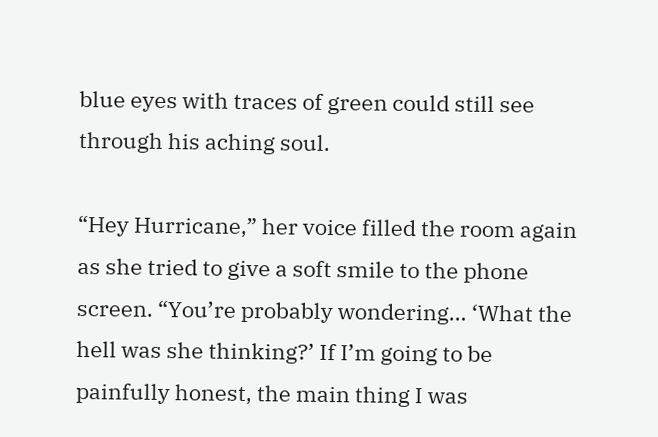blue eyes with traces of green could still see through his aching soul.

“Hey Hurricane,” her voice filled the room again as she tried to give a soft smile to the phone screen. “You’re probably wondering… ‘What the hell was she thinking?’ If I’m going to be painfully honest, the main thing I was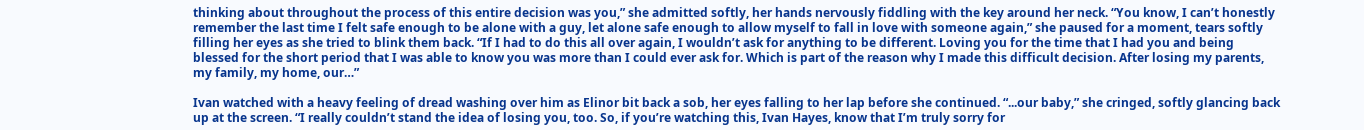thinking about throughout the process of this entire decision was you,” she admitted softly, her hands nervously fiddling with the key around her neck. “You know, I can’t honestly remember the last time I felt safe enough to be alone with a guy, let alone safe enough to allow myself to fall in love with someone again,” she paused for a moment, tears softly filling her eyes as she tried to blink them back. “If I had to do this all over again, I wouldn’t ask for anything to be different. Loving you for the time that I had you and being blessed for the short period that I was able to know you was more than I could ever ask for. Which is part of the reason why I made this difficult decision. After losing my parents, my family, my home, our…”

Ivan watched with a heavy feeling of dread washing over him as Elinor bit back a sob, her eyes falling to her lap before she continued. “...our baby,” she cringed, softly glancing back up at the screen. “I really couldn’t stand the idea of losing you, too. So, if you’re watching this, Ivan Hayes, know that I’m truly sorry for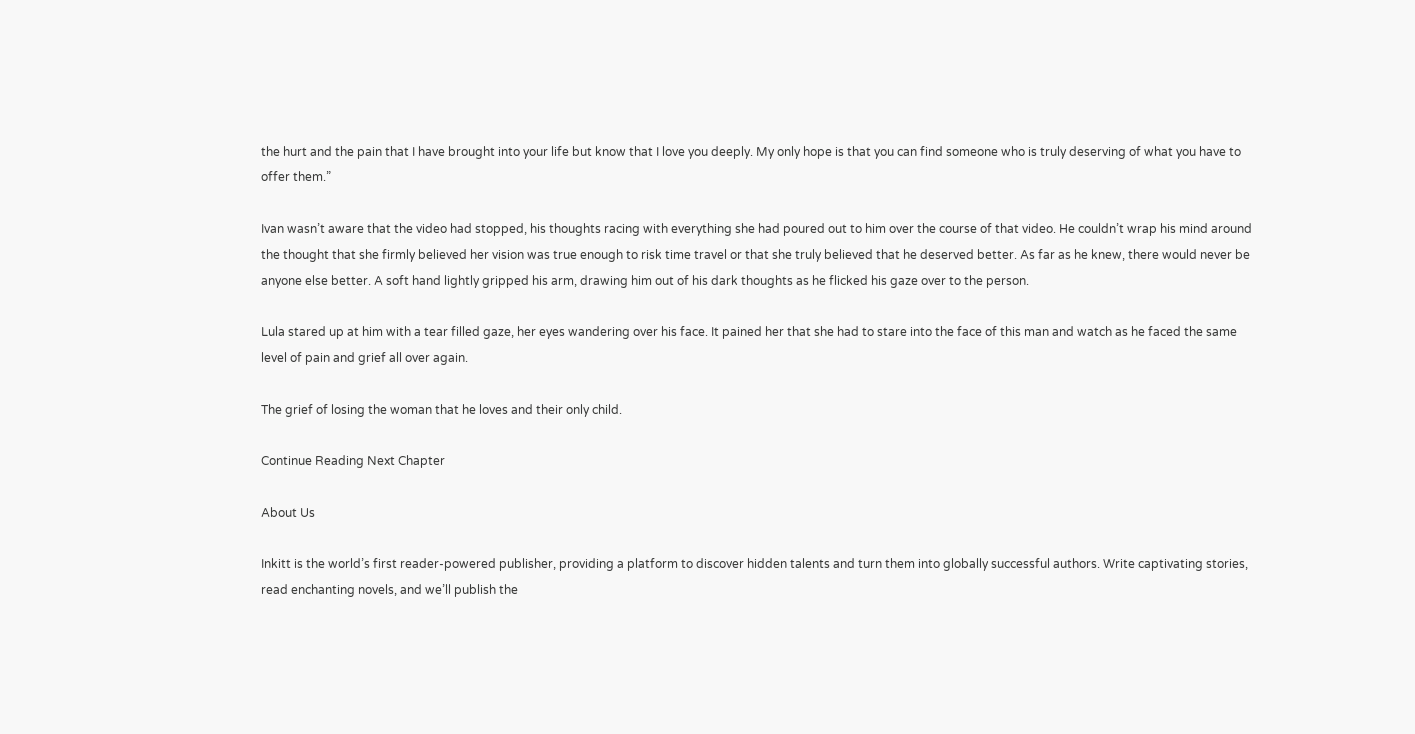the hurt and the pain that I have brought into your life but know that I love you deeply. My only hope is that you can find someone who is truly deserving of what you have to offer them.”

Ivan wasn’t aware that the video had stopped, his thoughts racing with everything she had poured out to him over the course of that video. He couldn’t wrap his mind around the thought that she firmly believed her vision was true enough to risk time travel or that she truly believed that he deserved better. As far as he knew, there would never be anyone else better. A soft hand lightly gripped his arm, drawing him out of his dark thoughts as he flicked his gaze over to the person.

Lula stared up at him with a tear filled gaze, her eyes wandering over his face. It pained her that she had to stare into the face of this man and watch as he faced the same level of pain and grief all over again.

The grief of losing the woman that he loves and their only child.

Continue Reading Next Chapter

About Us

Inkitt is the world’s first reader-powered publisher, providing a platform to discover hidden talents and turn them into globally successful authors. Write captivating stories, read enchanting novels, and we’ll publish the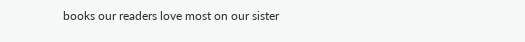books our readers love most on our sister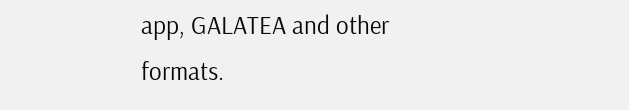app, GALATEA and other formats.